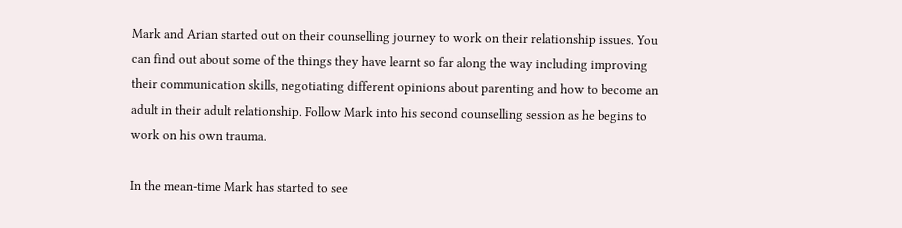Mark and Arian started out on their counselling journey to work on their relationship issues. You can find out about some of the things they have learnt so far along the way including improving their communication skills, negotiating different opinions about parenting and how to become an adult in their adult relationship. Follow Mark into his second counselling session as he begins to work on his own trauma.

In the mean-time Mark has started to see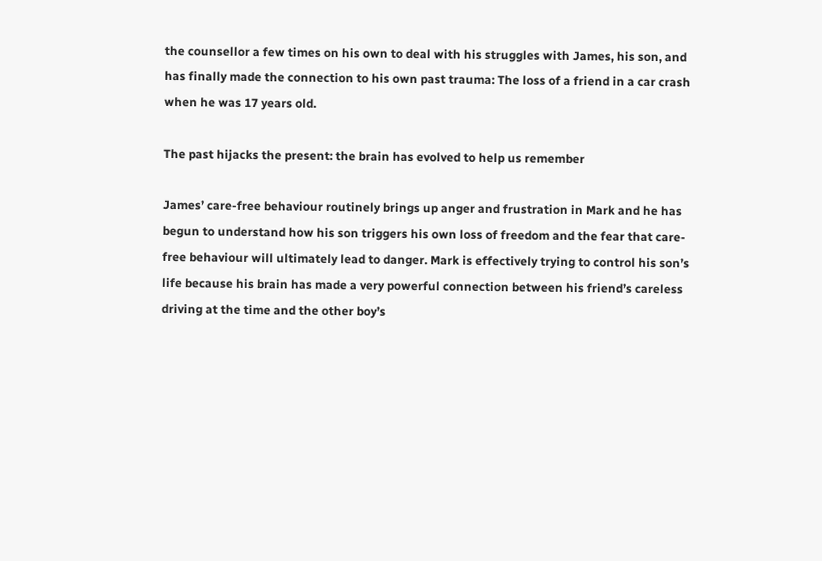the counsellor a few times on his own to deal with his struggles with James, his son, and has finally made the connection to his own past trauma: The loss of a friend in a car crash when he was 17 years old.

The past hijacks the present: the brain has evolved to help us remember

James’ care-free behaviour routinely brings up anger and frustration in Mark and he has begun to understand how his son triggers his own loss of freedom and the fear that care-free behaviour will ultimately lead to danger. Mark is effectively trying to control his son’s life because his brain has made a very powerful connection between his friend’s careless driving at the time and the other boy’s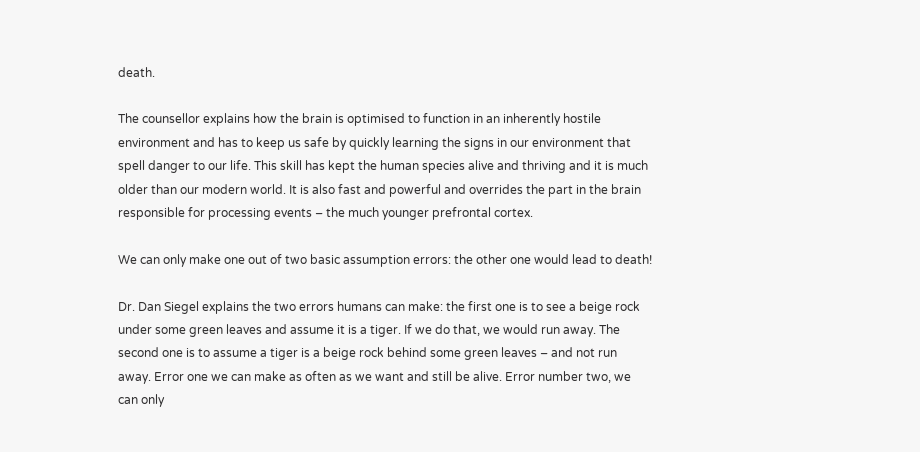death.

The counsellor explains how the brain is optimised to function in an inherently hostile environment and has to keep us safe by quickly learning the signs in our environment that spell danger to our life. This skill has kept the human species alive and thriving and it is much older than our modern world. It is also fast and powerful and overrides the part in the brain responsible for processing events – the much younger prefrontal cortex.

We can only make one out of two basic assumption errors: the other one would lead to death!

Dr. Dan Siegel explains the two errors humans can make: the first one is to see a beige rock under some green leaves and assume it is a tiger. If we do that, we would run away. The second one is to assume a tiger is a beige rock behind some green leaves – and not run away. Error one we can make as often as we want and still be alive. Error number two, we can only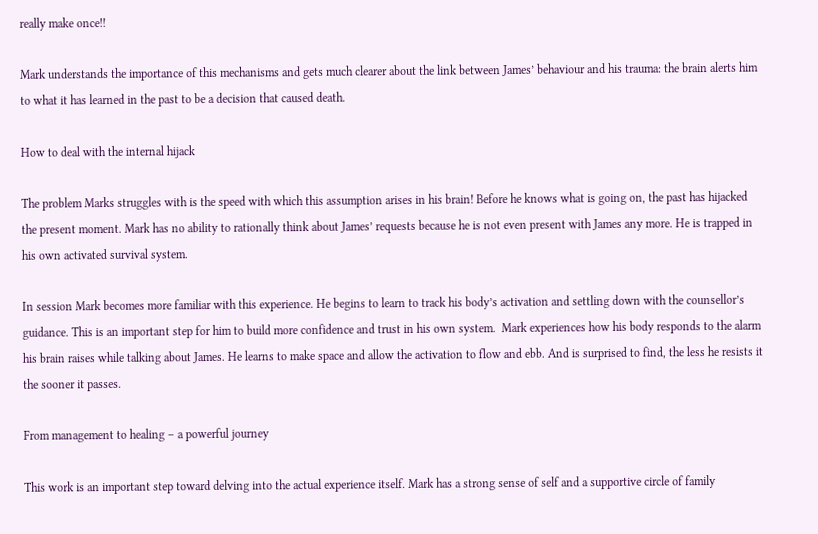really make once!!

Mark understands the importance of this mechanisms and gets much clearer about the link between James’ behaviour and his trauma: the brain alerts him to what it has learned in the past to be a decision that caused death.

How to deal with the internal hijack

The problem Marks struggles with is the speed with which this assumption arises in his brain! Before he knows what is going on, the past has hijacked the present moment. Mark has no ability to rationally think about James’ requests because he is not even present with James any more. He is trapped in his own activated survival system.

In session Mark becomes more familiar with this experience. He begins to learn to track his body’s activation and settling down with the counsellor’s guidance. This is an important step for him to build more confidence and trust in his own system.  Mark experiences how his body responds to the alarm his brain raises while talking about James. He learns to make space and allow the activation to flow and ebb. And is surprised to find, the less he resists it the sooner it passes.

From management to healing – a powerful journey

This work is an important step toward delving into the actual experience itself. Mark has a strong sense of self and a supportive circle of family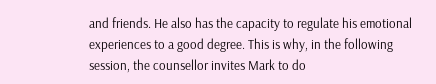and friends. He also has the capacity to regulate his emotional experiences to a good degree. This is why, in the following session, the counsellor invites Mark to do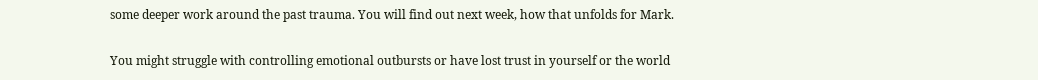some deeper work around the past trauma. You will find out next week, how that unfolds for Mark.

You might struggle with controlling emotional outbursts or have lost trust in yourself or the world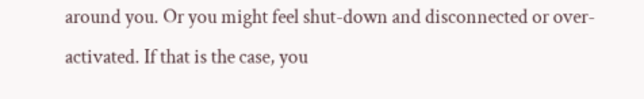around you. Or you might feel shut-down and disconnected or over-activated. If that is the case, you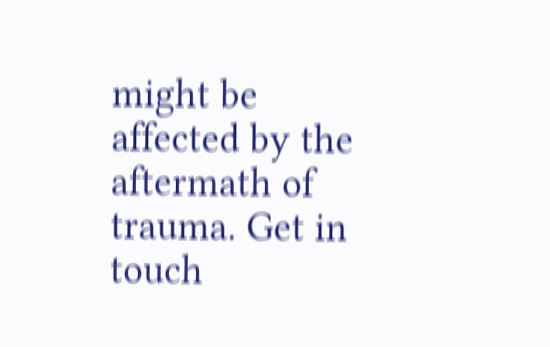might be affected by the aftermath of trauma. Get in touch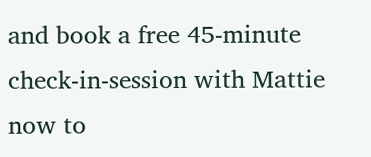and book a free 45-minute check-in-session with Mattie now to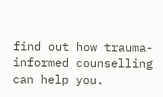find out how trauma-informed counselling can help you.